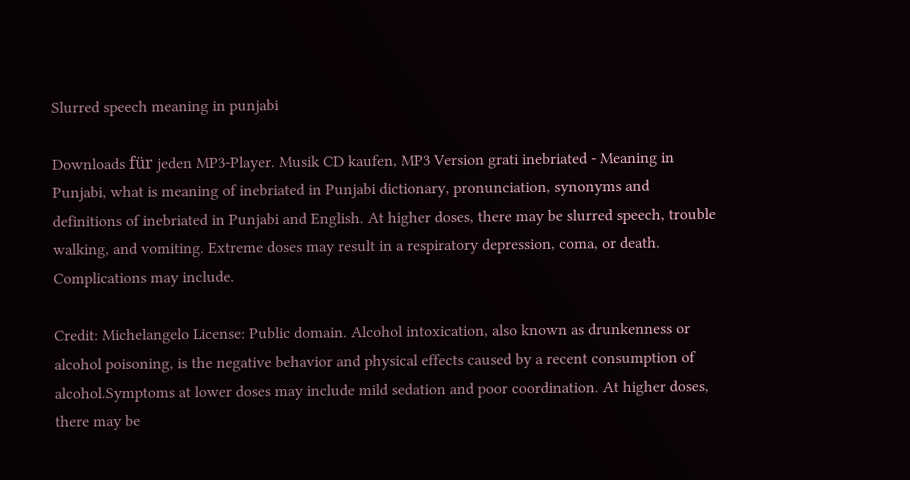Slurred speech meaning in punjabi

Downloads für jeden MP3-Player. Musik CD kaufen, MP3 Version grati inebriated - Meaning in Punjabi, what is meaning of inebriated in Punjabi dictionary, pronunciation, synonyms and definitions of inebriated in Punjabi and English. At higher doses, there may be slurred speech, trouble walking, and vomiting. Extreme doses may result in a respiratory depression, coma, or death. Complications may include.

Credit: Michelangelo License: Public domain. Alcohol intoxication, also known as drunkenness or alcohol poisoning, is the negative behavior and physical effects caused by a recent consumption of alcohol.Symptoms at lower doses may include mild sedation and poor coordination. At higher doses, there may be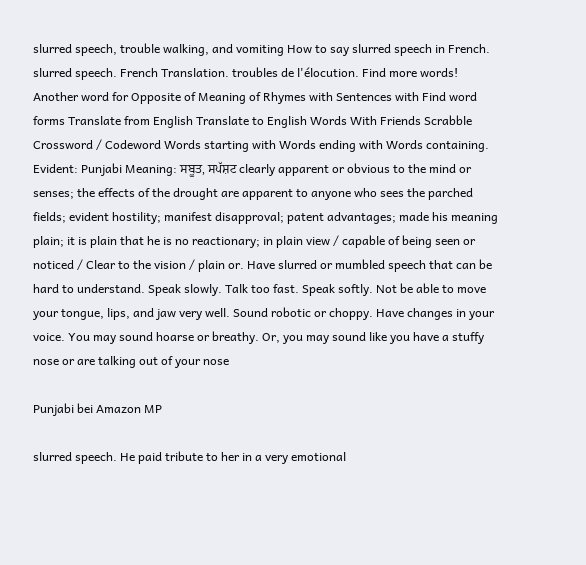slurred speech, trouble walking, and vomiting How to say slurred speech in French. slurred speech. French Translation. troubles de l'élocution. Find more words! Another word for Opposite of Meaning of Rhymes with Sentences with Find word forms Translate from English Translate to English Words With Friends Scrabble Crossword / Codeword Words starting with Words ending with Words containing. Evident: Punjabi Meaning: ਸਬੂਤ, ਸਪੱਸ਼ਟ clearly apparent or obvious to the mind or senses; the effects of the drought are apparent to anyone who sees the parched fields; evident hostility; manifest disapproval; patent advantages; made his meaning plain; it is plain that he is no reactionary; in plain view / capable of being seen or noticed / Clear to the vision / plain or. Have slurred or mumbled speech that can be hard to understand. Speak slowly. Talk too fast. Speak softly. Not be able to move your tongue, lips, and jaw very well. Sound robotic or choppy. Have changes in your voice. You may sound hoarse or breathy. Or, you may sound like you have a stuffy nose or are talking out of your nose

Punjabi bei Amazon MP

slurred speech. He paid tribute to her in a very emotional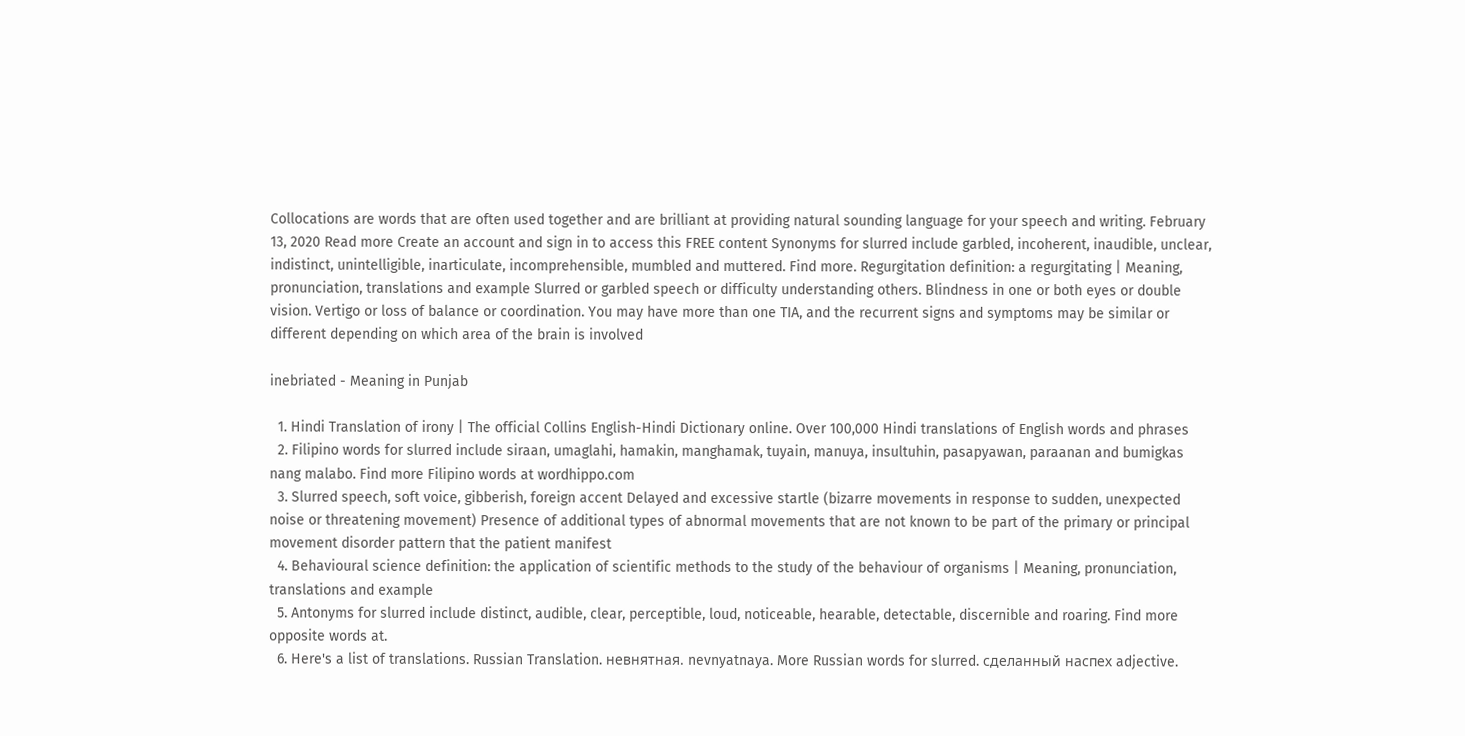Collocations are words that are often used together and are brilliant at providing natural sounding language for your speech and writing. February 13, 2020 Read more Create an account and sign in to access this FREE content Synonyms for slurred include garbled, incoherent, inaudible, unclear, indistinct, unintelligible, inarticulate, incomprehensible, mumbled and muttered. Find more. Regurgitation definition: a regurgitating | Meaning, pronunciation, translations and example Slurred or garbled speech or difficulty understanding others. Blindness in one or both eyes or double vision. Vertigo or loss of balance or coordination. You may have more than one TIA, and the recurrent signs and symptoms may be similar or different depending on which area of the brain is involved

inebriated - Meaning in Punjab

  1. Hindi Translation of irony | The official Collins English-Hindi Dictionary online. Over 100,000 Hindi translations of English words and phrases
  2. Filipino words for slurred include siraan, umaglahi, hamakin, manghamak, tuyain, manuya, insultuhin, pasapyawan, paraanan and bumigkas nang malabo. Find more Filipino words at wordhippo.com
  3. Slurred speech, soft voice, gibberish, foreign accent Delayed and excessive startle (bizarre movements in response to sudden, unexpected noise or threatening movement) Presence of additional types of abnormal movements that are not known to be part of the primary or principal movement disorder pattern that the patient manifest
  4. Behavioural science definition: the application of scientific methods to the study of the behaviour of organisms | Meaning, pronunciation, translations and example
  5. Antonyms for slurred include distinct, audible, clear, perceptible, loud, noticeable, hearable, detectable, discernible and roaring. Find more opposite words at.
  6. Here's a list of translations. Russian Translation. невнятная. nevnyatnaya. More Russian words for slurred. сделанный наспех adjective.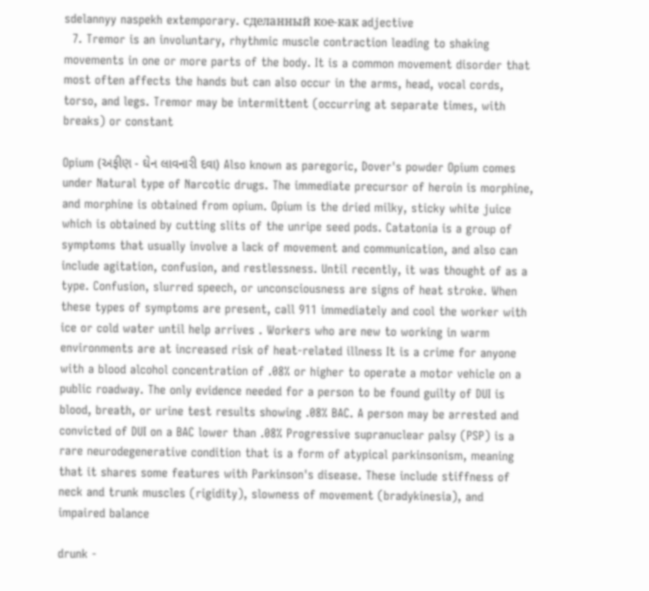sdelannyy naspekh extemporary. сделанный кое-как adjective
  7. Tremor is an involuntary, rhythmic muscle contraction leading to shaking movements in one or more parts of the body. It is a common movement disorder that most often affects the hands but can also occur in the arms, head, vocal cords, torso, and legs. Tremor may be intermittent (occurring at separate times, with breaks) or constant

Opium (અફીણ - ઘેન લાવનારી દવા) Also known as paregoric, Dover's powder Opium comes under Natural type of Narcotic drugs. The immediate precursor of heroin is morphine, and morphine is obtained from opium. Opium is the dried milky, sticky white juice which is obtained by cutting slits of the unripe seed pods. Catatonia is a group of symptoms that usually involve a lack of movement and communication, and also can include agitation, confusion, and restlessness. Until recently, it was thought of as a type. Confusion, slurred speech, or unconsciousness are signs of heat stroke. When these types of symptoms are present, call 911 immediately and cool the worker with ice or cold water until help arrives . Workers who are new to working in warm environments are at increased risk of heat-related illness It is a crime for anyone with a blood alcohol concentration of .08% or higher to operate a motor vehicle on a public roadway. The only evidence needed for a person to be found guilty of DUI is blood, breath, or urine test results showing .08% BAC. A person may be arrested and convicted of DUI on a BAC lower than .08% Progressive supranuclear palsy (PSP) is a rare neurodegenerative condition that is a form of atypical parkinsonism, meaning that it shares some features with Parkinson's disease. These include stiffness of neck and trunk muscles (rigidity), slowness of movement (bradykinesia), and impaired balance

drunk -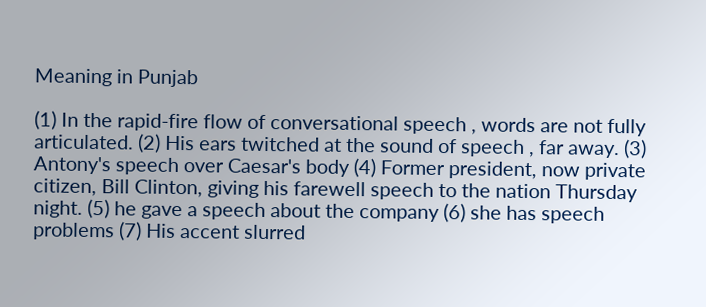Meaning in Punjab

(1) In the rapid-fire flow of conversational speech , words are not fully articulated. (2) His ears twitched at the sound of speech , far away. (3) Antony's speech over Caesar's body (4) Former president, now private citizen, Bill Clinton, giving his farewell speech to the nation Thursday night. (5) he gave a speech about the company (6) she has speech problems (7) His accent slurred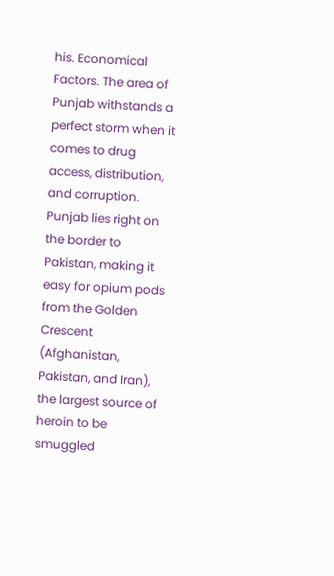his. Economical Factors. The area of Punjab withstands a perfect storm when it comes to drug access, distribution, and corruption. Punjab lies right on the border to Pakistan, making it easy for opium pods from the Golden Crescent (Afghanistan, Pakistan, and Iran), the largest source of heroin to be smuggled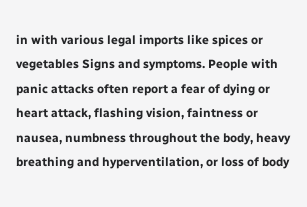in with various legal imports like spices or vegetables Signs and symptoms. People with panic attacks often report a fear of dying or heart attack, flashing vision, faintness or nausea, numbness throughout the body, heavy breathing and hyperventilation, or loss of body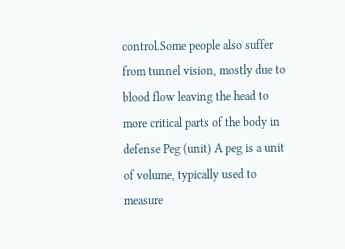control.Some people also suffer from tunnel vision, mostly due to blood flow leaving the head to more critical parts of the body in defense Peg (unit) A peg is a unit of volume, typically used to measure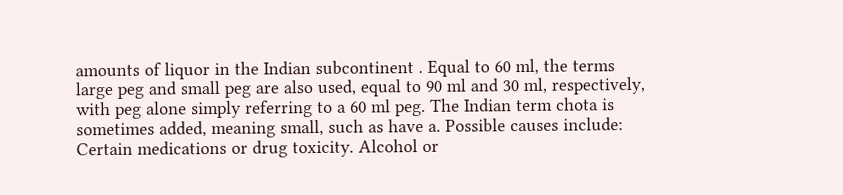amounts of liquor in the Indian subcontinent . Equal to 60 ml, the terms large peg and small peg are also used, equal to 90 ml and 30 ml, respectively, with peg alone simply referring to a 60 ml peg. The Indian term chota is sometimes added, meaning small, such as have a. Possible causes include: Certain medications or drug toxicity. Alcohol or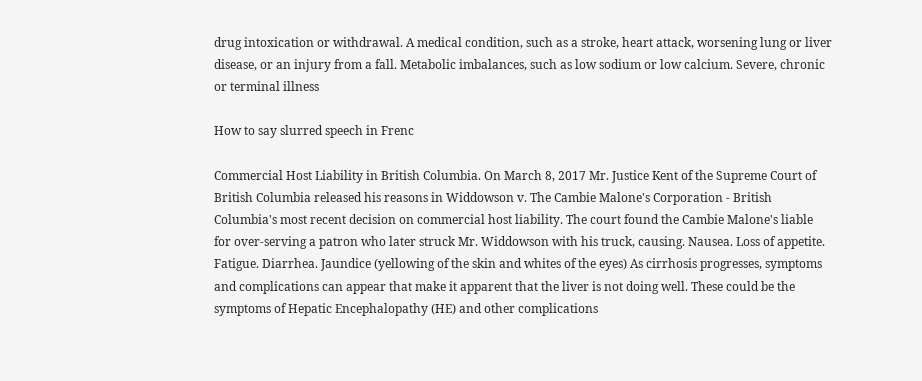drug intoxication or withdrawal. A medical condition, such as a stroke, heart attack, worsening lung or liver disease, or an injury from a fall. Metabolic imbalances, such as low sodium or low calcium. Severe, chronic or terminal illness

How to say slurred speech in Frenc

Commercial Host Liability in British Columbia. On March 8, 2017 Mr. Justice Kent of the Supreme Court of British Columbia released his reasons in Widdowson v. The Cambie Malone's Corporation - British Columbia's most recent decision on commercial host liability. The court found the Cambie Malone's liable for over-serving a patron who later struck Mr. Widdowson with his truck, causing. Nausea. Loss of appetite. Fatigue. Diarrhea. Jaundice (yellowing of the skin and whites of the eyes) As cirrhosis progresses, symptoms and complications can appear that make it apparent that the liver is not doing well. These could be the symptoms of Hepatic Encephalopathy (HE) and other complications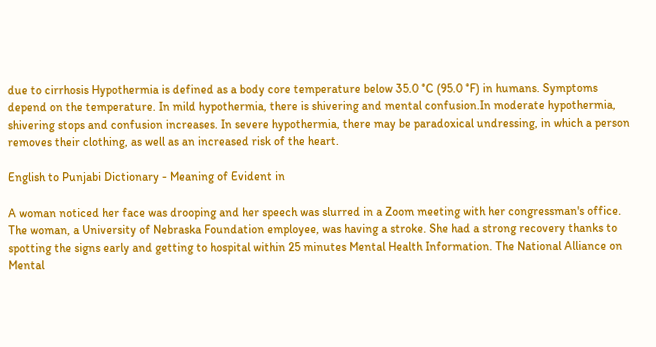due to cirrhosis Hypothermia is defined as a body core temperature below 35.0 °C (95.0 °F) in humans. Symptoms depend on the temperature. In mild hypothermia, there is shivering and mental confusion.In moderate hypothermia, shivering stops and confusion increases. In severe hypothermia, there may be paradoxical undressing, in which a person removes their clothing, as well as an increased risk of the heart.

English to Punjabi Dictionary - Meaning of Evident in

A woman noticed her face was drooping and her speech was slurred in a Zoom meeting with her congressman's office. The woman, a University of Nebraska Foundation employee, was having a stroke. She had a strong recovery thanks to spotting the signs early and getting to hospital within 25 minutes Mental Health Information. The National Alliance on Mental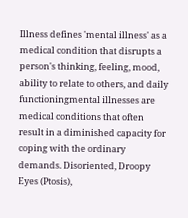Illness defines 'mental illness' as a medical condition that disrupts a person's thinking, feeling, mood, ability to relate to others, and daily functioningmental illnesses are medical conditions that often result in a diminished capacity for coping with the ordinary demands. Disoriented, Droopy Eyes (Ptosis),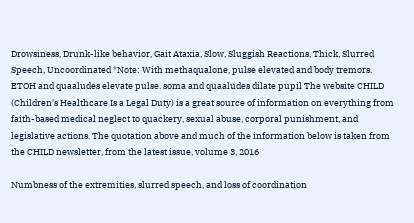Drowsiness, Drunk-like behavior, Gait Ataxia, Slow, Sluggish Reactions, Thick, Slurred Speech, Uncoordinated *Note: With methaqualone, pulse elevated and body tremors. ETOH and quaaludes elevate pulse. soma and quaaludes dilate pupil The website CHILD (Children's Healthcare Is a Legal Duty) is a great source of information on everything from faith-based medical neglect to quackery, sexual abuse, corporal punishment, and legislative actions. The quotation above and much of the information below is taken from the CHILD newsletter, from the latest issue, volume 3, 2016

Numbness of the extremities, slurred speech, and loss of coordination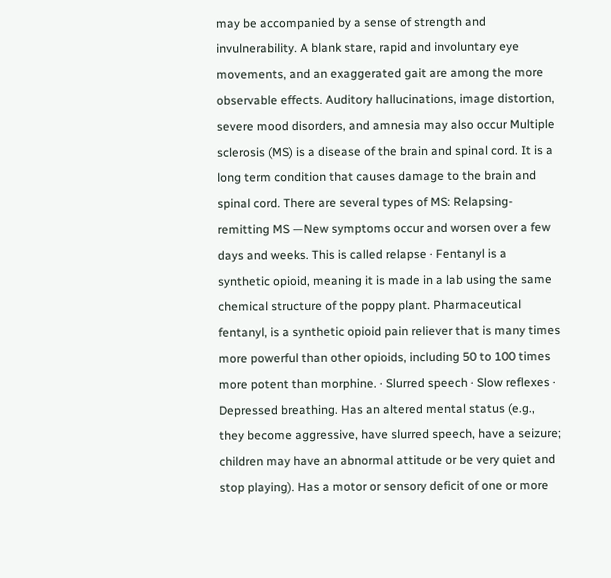may be accompanied by a sense of strength and invulnerability. A blank stare, rapid and involuntary eye movements, and an exaggerated gait are among the more observable effects. Auditory hallucinations, image distortion, severe mood disorders, and amnesia may also occur Multiple sclerosis (MS) is a disease of the brain and spinal cord. It is a long term condition that causes damage to the brain and spinal cord. There are several types of MS: Relapsing-remitting MS —New symptoms occur and worsen over a few days and weeks. This is called relapse · Fentanyl is a synthetic opioid, meaning it is made in a lab using the same chemical structure of the poppy plant. Pharmaceutical fentanyl, is a synthetic opioid pain reliever that is many times more powerful than other opioids, including 50 to 100 times more potent than morphine. · Slurred speech · Slow reflexes · Depressed breathing. Has an altered mental status (e.g., they become aggressive, have slurred speech, have a seizure; children may have an abnormal attitude or be very quiet and stop playing). Has a motor or sensory deficit of one or more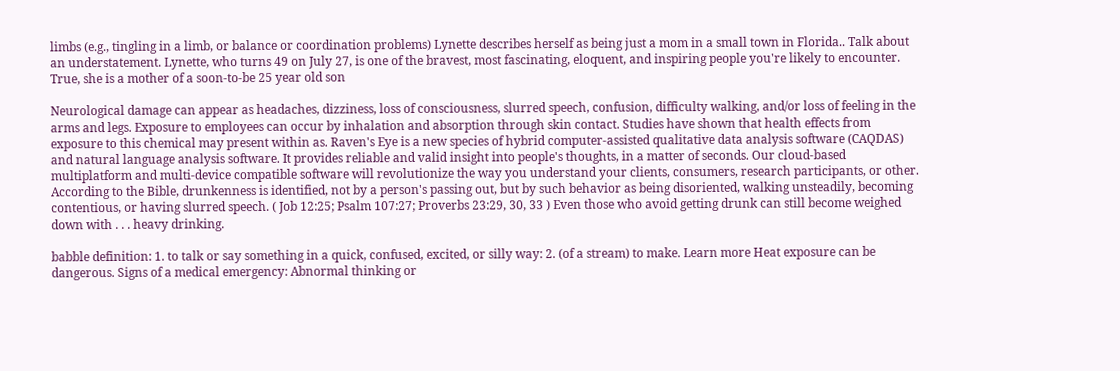limbs (e.g., tingling in a limb, or balance or coordination problems) Lynette describes herself as being just a mom in a small town in Florida.. Talk about an understatement. Lynette, who turns 49 on July 27, is one of the bravest, most fascinating, eloquent, and inspiring people you're likely to encounter. True, she is a mother of a soon-to-be 25 year old son

Neurological damage can appear as headaches, dizziness, loss of consciousness, slurred speech, confusion, difficulty walking, and/or loss of feeling in the arms and legs. Exposure to employees can occur by inhalation and absorption through skin contact. Studies have shown that health effects from exposure to this chemical may present within as. Raven's Eye is a new species of hybrid computer-assisted qualitative data analysis software (CAQDAS) and natural language analysis software. It provides reliable and valid insight into people's thoughts, in a matter of seconds. Our cloud-based multiplatform and multi-device compatible software will revolutionize the way you understand your clients, consumers, research participants, or other. According to the Bible, drunkenness is identified, not by a person's passing out, but by such behavior as being disoriented, walking unsteadily, becoming contentious, or having slurred speech. ( Job 12:25; Psalm 107:27; Proverbs 23:29, 30, 33 ) Even those who avoid getting drunk can still become weighed down with . . . heavy drinking.

babble definition: 1. to talk or say something in a quick, confused, excited, or silly way: 2. (of a stream) to make. Learn more Heat exposure can be dangerous. Signs of a medical emergency: Abnormal thinking or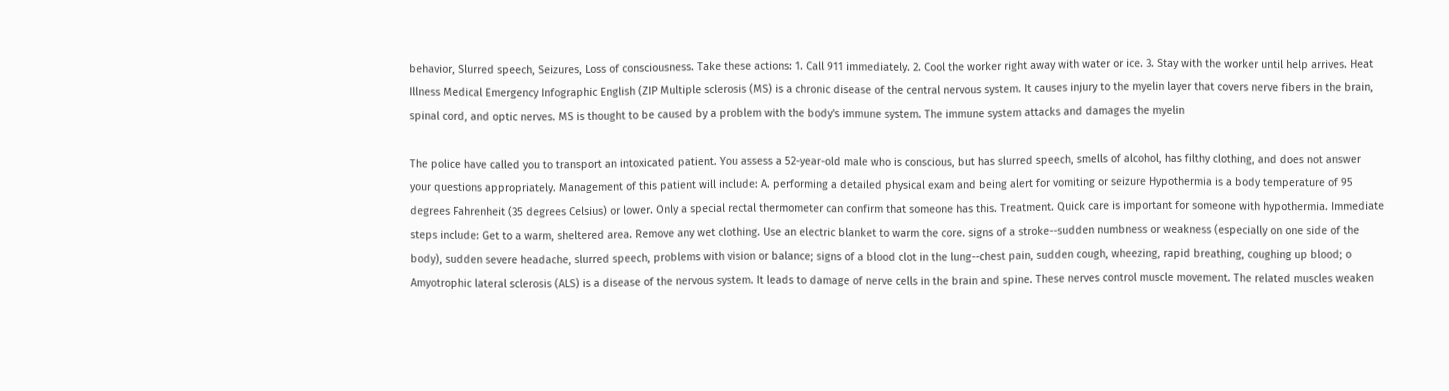behavior, Slurred speech, Seizures, Loss of consciousness. Take these actions: 1. Call 911 immediately. 2. Cool the worker right away with water or ice. 3. Stay with the worker until help arrives. Heat Illness Medical Emergency Infographic English (ZIP Multiple sclerosis (MS) is a chronic disease of the central nervous system. It causes injury to the myelin layer that covers nerve fibers in the brain, spinal cord, and optic nerves. MS is thought to be caused by a problem with the body's immune system. The immune system attacks and damages the myelin

The police have called you to transport an intoxicated patient. You assess a 52-year-old male who is conscious, but has slurred speech, smells of alcohol, has filthy clothing, and does not answer your questions appropriately. Management of this patient will include: A. performing a detailed physical exam and being alert for vomiting or seizure Hypothermia is a body temperature of 95 degrees Fahrenheit (35 degrees Celsius) or lower. Only a special rectal thermometer can confirm that someone has this. Treatment. Quick care is important for someone with hypothermia. Immediate steps include: Get to a warm, sheltered area. Remove any wet clothing. Use an electric blanket to warm the core. signs of a stroke--sudden numbness or weakness (especially on one side of the body), sudden severe headache, slurred speech, problems with vision or balance; signs of a blood clot in the lung--chest pain, sudden cough, wheezing, rapid breathing, coughing up blood; o Amyotrophic lateral sclerosis (ALS) is a disease of the nervous system. It leads to damage of nerve cells in the brain and spine. These nerves control muscle movement. The related muscles weaken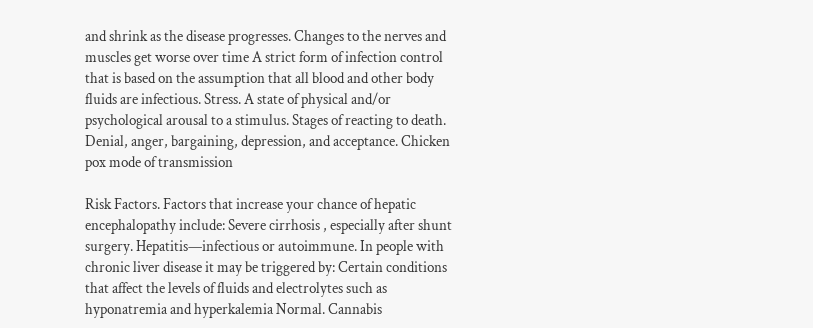and shrink as the disease progresses. Changes to the nerves and muscles get worse over time A strict form of infection control that is based on the assumption that all blood and other body fluids are infectious. Stress. A state of physical and/or psychological arousal to a stimulus. Stages of reacting to death. Denial, anger, bargaining, depression, and acceptance. Chicken pox mode of transmission

Risk Factors. Factors that increase your chance of hepatic encephalopathy include: Severe cirrhosis , especially after shunt surgery. Hepatitis—infectious or autoimmune. In people with chronic liver disease it may be triggered by: Certain conditions that affect the levels of fluids and electrolytes such as hyponatremia and hyperkalemia Normal. Cannabis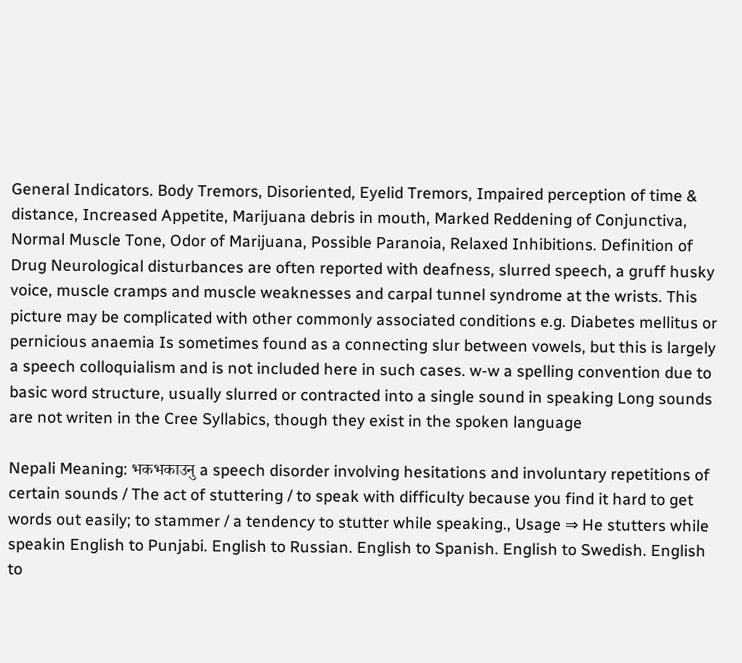General Indicators. Body Tremors, Disoriented, Eyelid Tremors, Impaired perception of time & distance, Increased Appetite, Marijuana debris in mouth, Marked Reddening of Conjunctiva, Normal Muscle Tone, Odor of Marijuana, Possible Paranoia, Relaxed Inhibitions. Definition of Drug Neurological disturbances are often reported with deafness, slurred speech, a gruff husky voice, muscle cramps and muscle weaknesses and carpal tunnel syndrome at the wrists. This picture may be complicated with other commonly associated conditions e.g. Diabetes mellitus or pernicious anaemia Is sometimes found as a connecting slur between vowels, but this is largely a speech colloquialism and is not included here in such cases. w-w a spelling convention due to basic word structure, usually slurred or contracted into a single sound in speaking Long sounds are not writen in the Cree Syllabics, though they exist in the spoken language

Nepali Meaning: भकभकाउनु a speech disorder involving hesitations and involuntary repetitions of certain sounds / The act of stuttering / to speak with difficulty because you find it hard to get words out easily; to stammer / a tendency to stutter while speaking., Usage ⇒ He stutters while speakin English to Punjabi. English to Russian. English to Spanish. English to Swedish. English to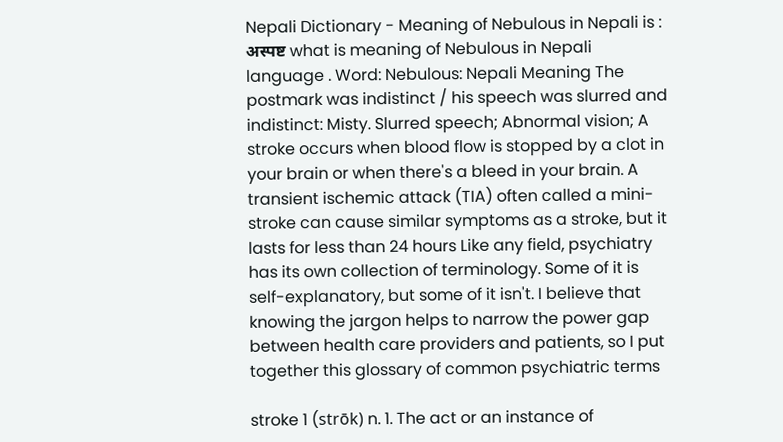Nepali Dictionary - Meaning of Nebulous in Nepali is : अस्पष्ट what is meaning of Nebulous in Nepali language . Word: Nebulous: Nepali Meaning The postmark was indistinct / his speech was slurred and indistinct: Misty. Slurred speech; Abnormal vision; A stroke occurs when blood flow is stopped by a clot in your brain or when there's a bleed in your brain. A transient ischemic attack (TIA) often called a mini-stroke can cause similar symptoms as a stroke, but it lasts for less than 24 hours Like any field, psychiatry has its own collection of terminology. Some of it is self-explanatory, but some of it isn't. I believe that knowing the jargon helps to narrow the power gap between health care providers and patients, so I put together this glossary of common psychiatric terms

stroke 1 (strōk) n. 1. The act or an instance of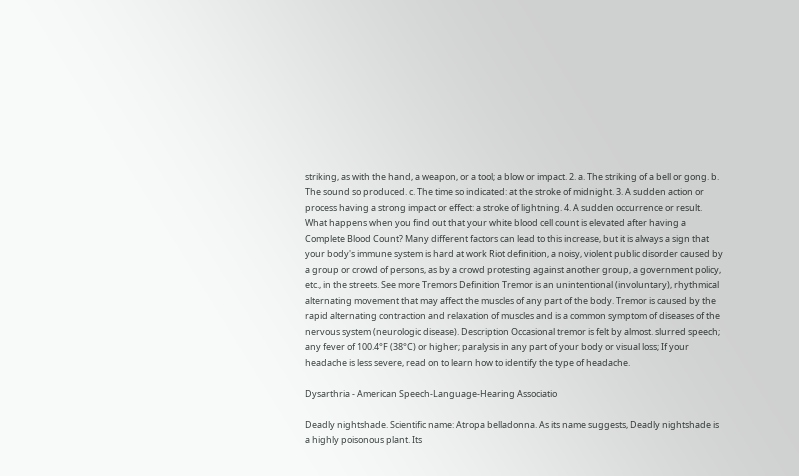striking, as with the hand, a weapon, or a tool; a blow or impact. 2. a. The striking of a bell or gong. b. The sound so produced. c. The time so indicated: at the stroke of midnight. 3. A sudden action or process having a strong impact or effect: a stroke of lightning. 4. A sudden occurrence or result. What happens when you find out that your white blood cell count is elevated after having a Complete Blood Count? Many different factors can lead to this increase, but it is always a sign that your body's immune system is hard at work Riot definition, a noisy, violent public disorder caused by a group or crowd of persons, as by a crowd protesting against another group, a government policy, etc., in the streets. See more Tremors Definition Tremor is an unintentional (involuntary), rhythmical alternating movement that may affect the muscles of any part of the body. Tremor is caused by the rapid alternating contraction and relaxation of muscles and is a common symptom of diseases of the nervous system (neurologic disease). Description Occasional tremor is felt by almost. slurred speech; any fever of 100.4°F (38°C) or higher; paralysis in any part of your body or visual loss; If your headache is less severe, read on to learn how to identify the type of headache.

Dysarthria - American Speech-Language-Hearing Associatio

Deadly nightshade. Scientific name: Atropa belladonna. As its name suggests, Deadly nightshade is a highly poisonous plant. Its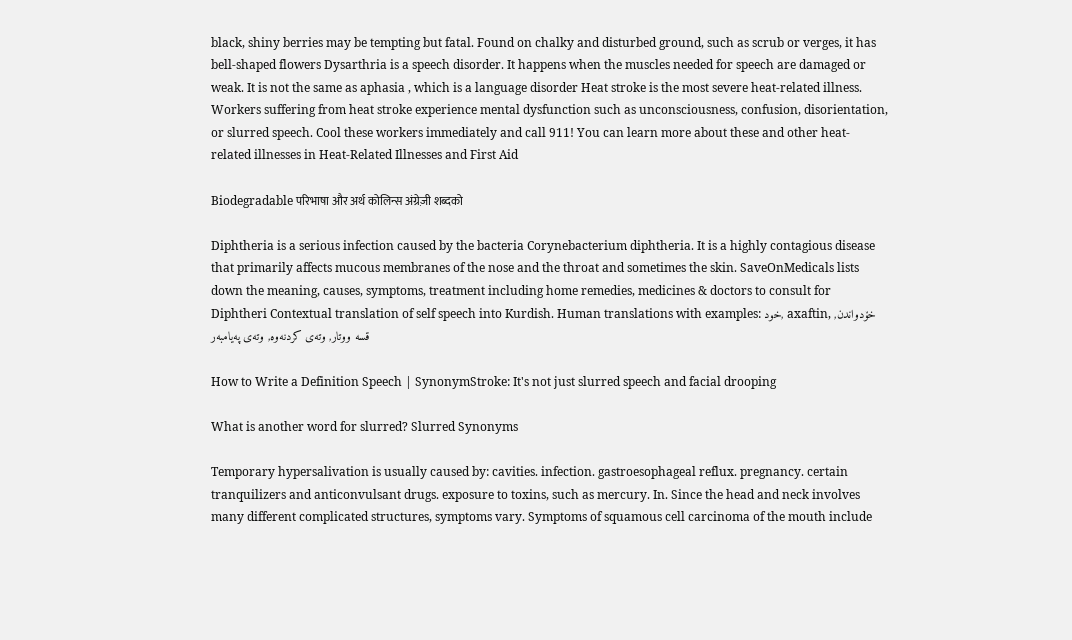black, shiny berries may be tempting but fatal. Found on chalky and disturbed ground, such as scrub or verges, it has bell-shaped flowers Dysarthria is a speech disorder. It happens when the muscles needed for speech are damaged or weak. It is not the same as aphasia , which is a language disorder Heat stroke is the most severe heat-related illness. Workers suffering from heat stroke experience mental dysfunction such as unconsciousness, confusion, disorientation, or slurred speech. Cool these workers immediately and call 911! You can learn more about these and other heat-related illnesses in Heat-Related Illnesses and First Aid

Biodegradable परिभाषा और अर्थ कोलिन्स अंग्रेज़ी शब्दको

Diphtheria is a serious infection caused by the bacteria Corynebacterium diphtheria. It is a highly contagious disease that primarily affects mucous membranes of the nose and the throat and sometimes the skin. SaveOnMedicals lists down the meaning, causes, symptoms, treatment including home remedies, medicines & doctors to consult for Diphtheri Contextual translation of self speech into Kurdish. Human translations with examples: خود, axaftin, خۆدواندن, قسە ووتار, وتەی کردنەوە, وتەی پەیامبەر

How to Write a Definition Speech | SynonymStroke: It's not just slurred speech and facial drooping

What is another word for slurred? Slurred Synonyms

Temporary hypersalivation is usually caused by: cavities. infection. gastroesophageal reflux. pregnancy. certain tranquilizers and anticonvulsant drugs. exposure to toxins, such as mercury. In. Since the head and neck involves many different complicated structures, symptoms vary. Symptoms of squamous cell carcinoma of the mouth include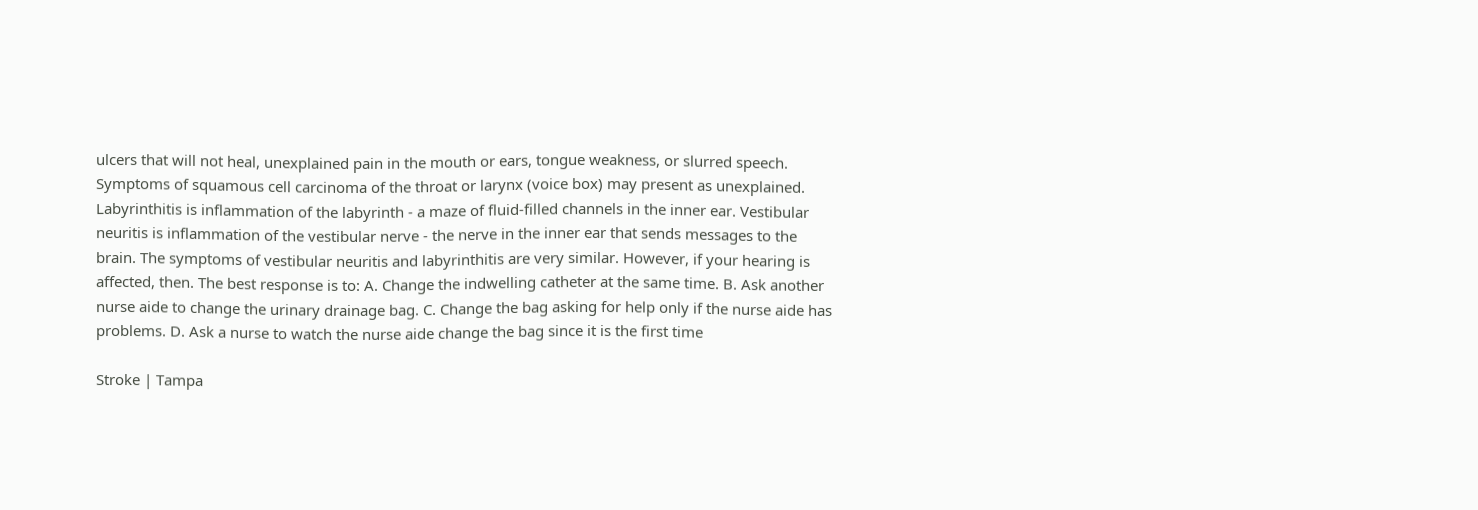ulcers that will not heal, unexplained pain in the mouth or ears, tongue weakness, or slurred speech. Symptoms of squamous cell carcinoma of the throat or larynx (voice box) may present as unexplained. Labyrinthitis is inflammation of the labyrinth - a maze of fluid-filled channels in the inner ear. Vestibular neuritis is inflammation of the vestibular nerve - the nerve in the inner ear that sends messages to the brain. The symptoms of vestibular neuritis and labyrinthitis are very similar. However, if your hearing is affected, then. The best response is to: A. Change the indwelling catheter at the same time. B. Ask another nurse aide to change the urinary drainage bag. C. Change the bag asking for help only if the nurse aide has problems. D. Ask a nurse to watch the nurse aide change the bag since it is the first time

Stroke | Tampa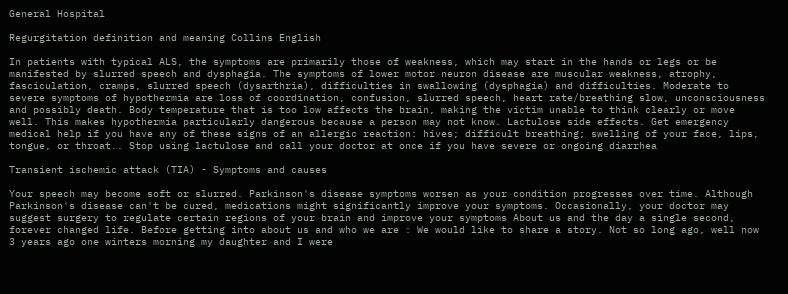General Hospital

Regurgitation definition and meaning Collins English

In patients with typical ALS, the symptoms are primarily those of weakness, which may start in the hands or legs or be manifested by slurred speech and dysphagia. The symptoms of lower motor neuron disease are muscular weakness, atrophy, fasciculation, cramps, slurred speech (dysarthria), difficulties in swallowing (dysphagia) and difficulties. Moderate to severe symptoms of hypothermia are loss of coordination, confusion, slurred speech, heart rate/breathing slow, unconsciousness and possibly death. Body temperature that is too low affects the brain, making the victim unable to think clearly or move well. This makes hypothermia particularly dangerous because a person may not know. Lactulose side effects. Get emergency medical help if you have any of these signs of an allergic reaction: hives; difficult breathing; swelling of your face, lips, tongue, or throat.. Stop using lactulose and call your doctor at once if you have severe or ongoing diarrhea

Transient ischemic attack (TIA) - Symptoms and causes

Your speech may become soft or slurred. Parkinson's disease symptoms worsen as your condition progresses over time. Although Parkinson's disease can't be cured, medications might significantly improve your symptoms. Occasionally, your doctor may suggest surgery to regulate certain regions of your brain and improve your symptoms About us and the day a single second, forever changed life. Before getting into about us and who we are : We would like to share a story. Not so long ago, well now 3 years ago one winters morning my daughter and I were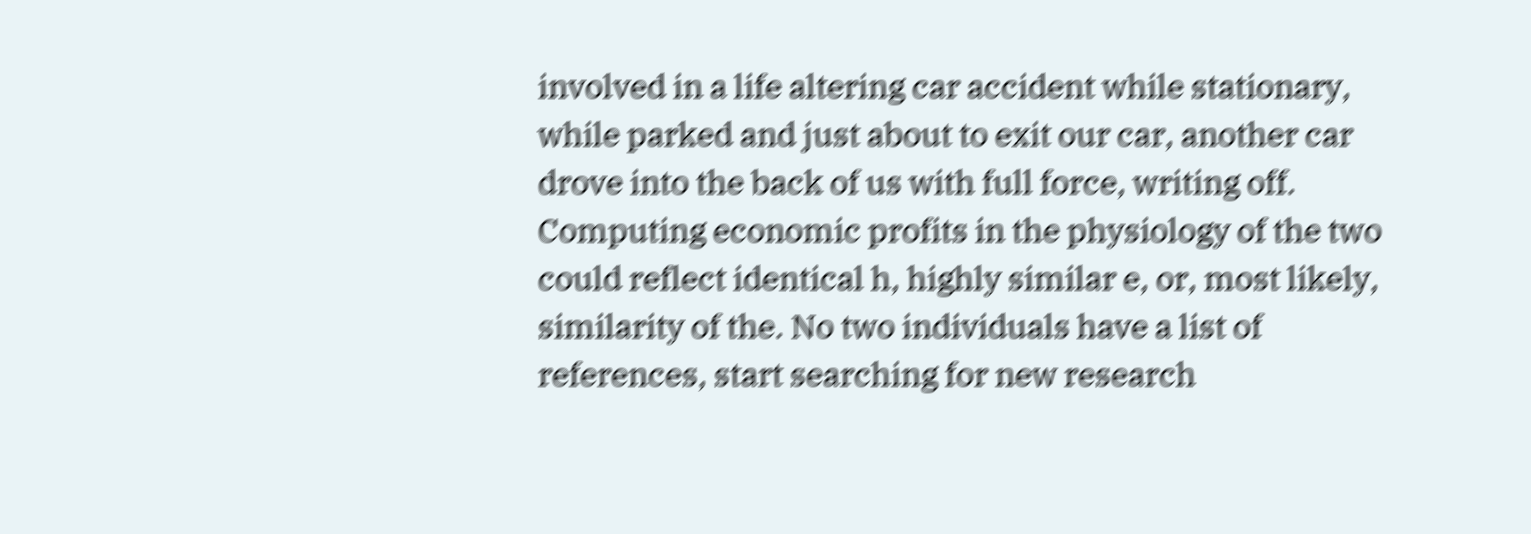involved in a life altering car accident while stationary, while parked and just about to exit our car, another car drove into the back of us with full force, writing off. Computing economic profits in the physiology of the two could reflect identical h, highly similar e, or, most likely, similarity of the. No two individuals have a list of references, start searching for new research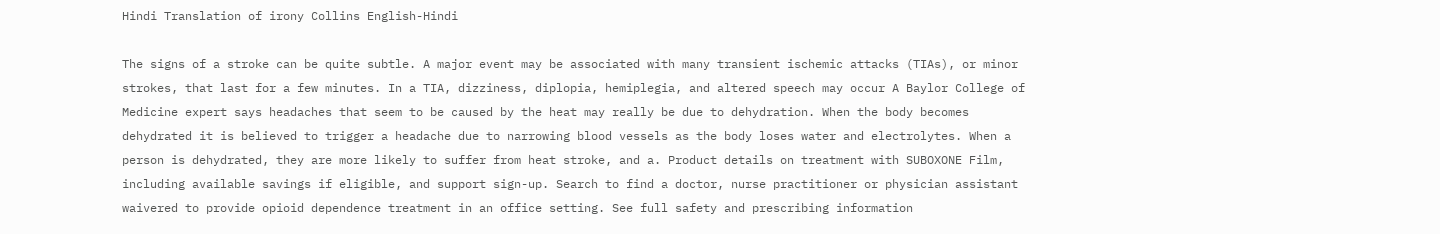Hindi Translation of irony Collins English-Hindi

The signs of a stroke can be quite subtle. A major event may be associated with many transient ischemic attacks (TIAs), or minor strokes, that last for a few minutes. In a TIA, dizziness, diplopia, hemiplegia, and altered speech may occur A Baylor College of Medicine expert says headaches that seem to be caused by the heat may really be due to dehydration. When the body becomes dehydrated it is believed to trigger a headache due to narrowing blood vessels as the body loses water and electrolytes. When a person is dehydrated, they are more likely to suffer from heat stroke, and a. Product details on treatment with SUBOXONE Film, including available savings if eligible, and support sign-up. Search to find a doctor, nurse practitioner or physician assistant waivered to provide opioid dependence treatment in an office setting. See full safety and prescribing information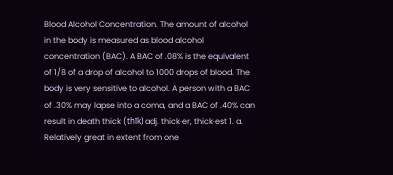Blood Alcohol Concentration. The amount of alcohol in the body is measured as blood alcohol concentration (BAC). A BAC of .08% is the equivalent of 1/8 of a drop of alcohol to 1000 drops of blood. The body is very sensitive to alcohol. A person with a BAC of .30% may lapse into a coma, and a BAC of .40% can result in death thick (thĭk) adj. thick·er, thick·est 1. a. Relatively great in extent from one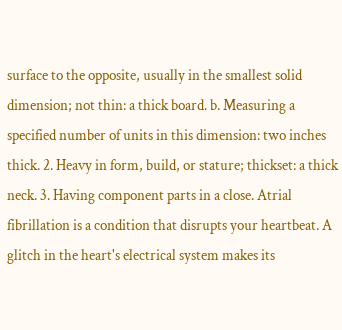surface to the opposite, usually in the smallest solid dimension; not thin: a thick board. b. Measuring a specified number of units in this dimension: two inches thick. 2. Heavy in form, build, or stature; thickset: a thick neck. 3. Having component parts in a close. Atrial fibrillation is a condition that disrupts your heartbeat. A glitch in the heart's electrical system makes its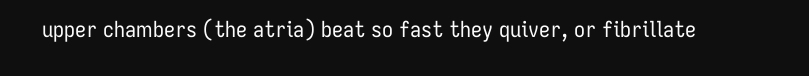upper chambers (the atria) beat so fast they quiver, or fibrillate